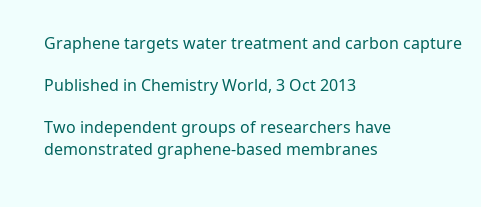Graphene targets water treatment and carbon capture

Published in Chemistry World, 3 Oct 2013

Two independent groups of researchers have demonstrated graphene-based membranes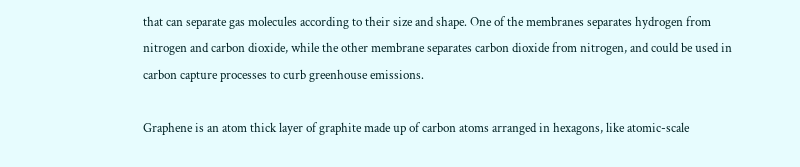that can separate gas molecules according to their size and shape. One of the membranes separates hydrogen from nitrogen and carbon dioxide, while the other membrane separates carbon dioxide from nitrogen, and could be used in carbon capture processes to curb greenhouse emissions.

Graphene is an atom thick layer of graphite made up of carbon atoms arranged in hexagons, like atomic-scale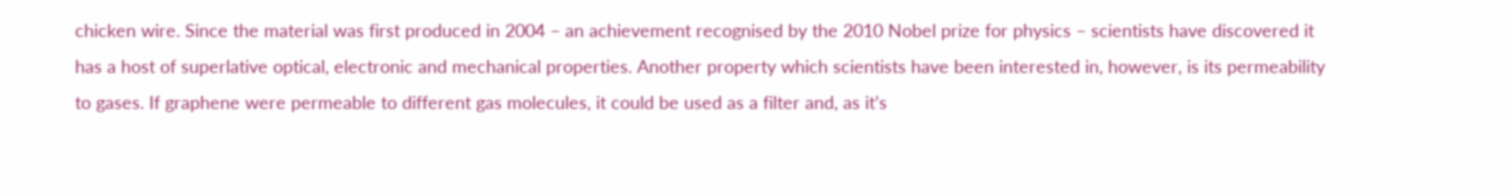chicken wire. Since the material was first produced in 2004 – an achievement recognised by the 2010 Nobel prize for physics – scientists have discovered it has a host of superlative optical, electronic and mechanical properties. Another property which scientists have been interested in, however, is its permeability to gases. If graphene were permeable to different gas molecules, it could be used as a filter and, as it’s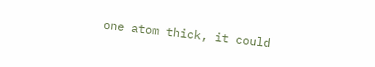one atom thick, it could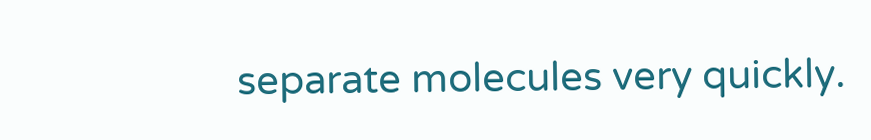separate molecules very quickly.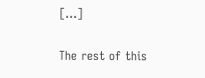[…]

The rest of this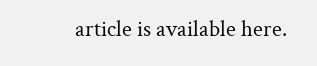article is available here.